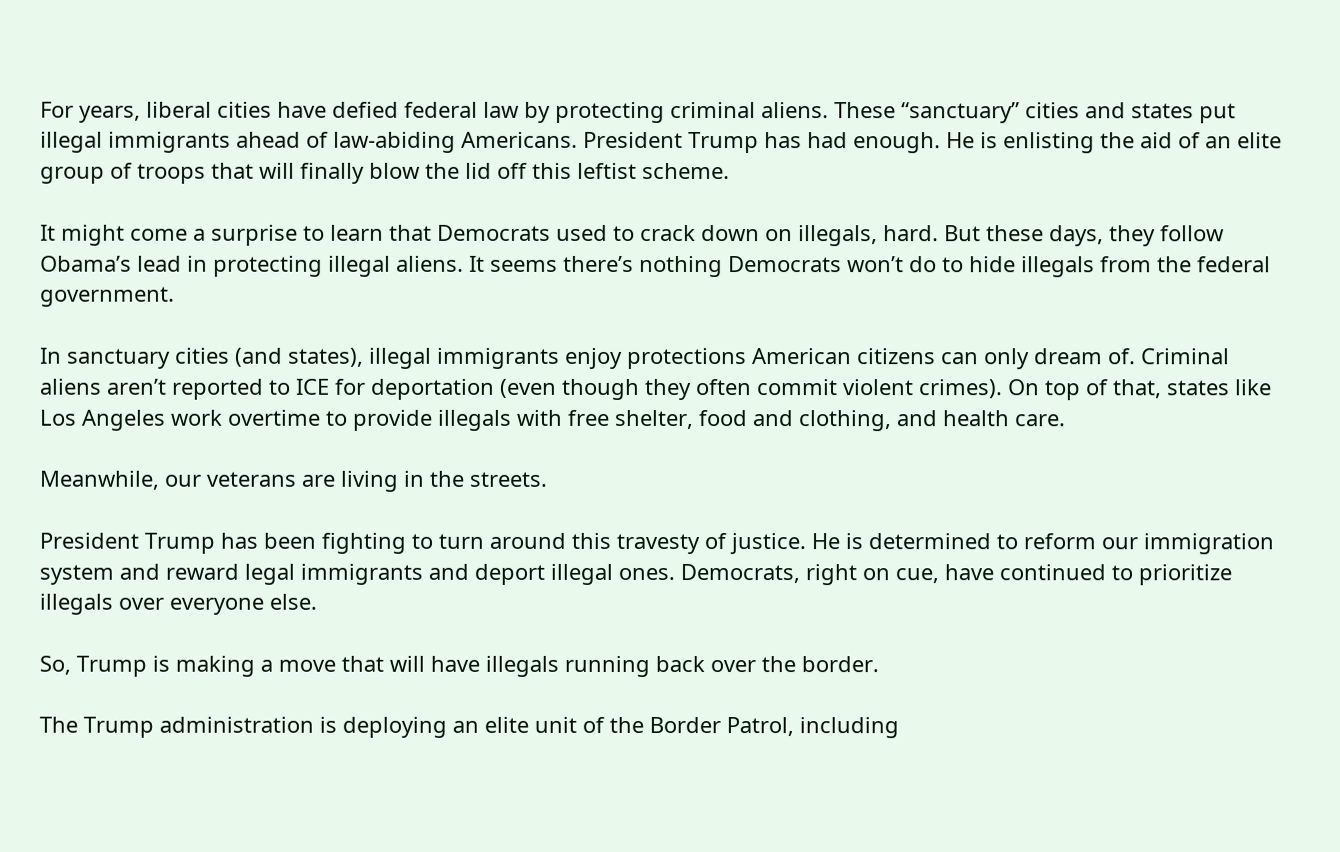For years, liberal cities have defied federal law by protecting criminal aliens. These “sanctuary” cities and states put illegal immigrants ahead of law-abiding Americans. President Trump has had enough. He is enlisting the aid of an elite group of troops that will finally blow the lid off this leftist scheme.

It might come a surprise to learn that Democrats used to crack down on illegals, hard. But these days, they follow Obama’s lead in protecting illegal aliens. It seems there’s nothing Democrats won’t do to hide illegals from the federal government.

In sanctuary cities (and states), illegal immigrants enjoy protections American citizens can only dream of. Criminal aliens aren’t reported to ICE for deportation (even though they often commit violent crimes). On top of that, states like Los Angeles work overtime to provide illegals with free shelter, food and clothing, and health care.

Meanwhile, our veterans are living in the streets.

President Trump has been fighting to turn around this travesty of justice. He is determined to reform our immigration system and reward legal immigrants and deport illegal ones. Democrats, right on cue, have continued to prioritize illegals over everyone else.

So, Trump is making a move that will have illegals running back over the border.

The Trump administration is deploying an elite unit of the Border Patrol, including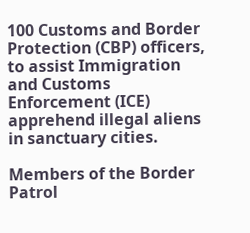100 Customs and Border Protection (CBP) officers, to assist Immigration and Customs Enforcement (ICE) apprehend illegal aliens in sanctuary cities.

Members of the Border Patrol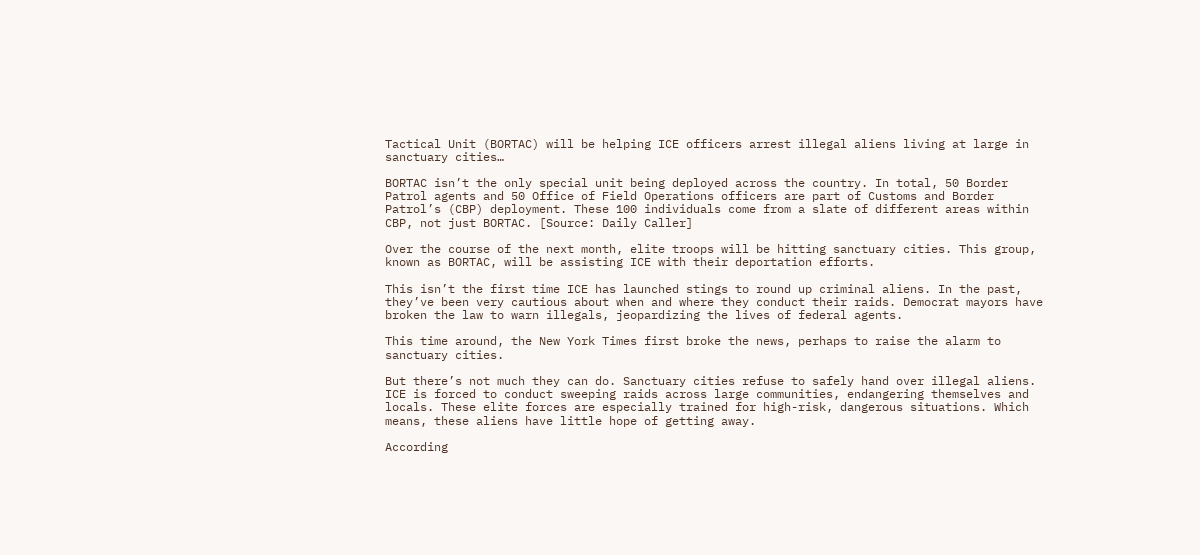Tactical Unit (BORTAC) will be helping ICE officers arrest illegal aliens living at large in sanctuary cities…

BORTAC isn’t the only special unit being deployed across the country. In total, 50 Border Patrol agents and 50 Office of Field Operations officers are part of Customs and Border Patrol’s (CBP) deployment. These 100 individuals come from a slate of different areas within CBP, not just BORTAC. [Source: Daily Caller]

Over the course of the next month, elite troops will be hitting sanctuary cities. This group, known as BORTAC, will be assisting ICE with their deportation efforts.

This isn’t the first time ICE has launched stings to round up criminal aliens. In the past, they’ve been very cautious about when and where they conduct their raids. Democrat mayors have broken the law to warn illegals, jeopardizing the lives of federal agents.

This time around, the New York Times first broke the news, perhaps to raise the alarm to sanctuary cities.

But there’s not much they can do. Sanctuary cities refuse to safely hand over illegal aliens. ICE is forced to conduct sweeping raids across large communities, endangering themselves and locals. These elite forces are especially trained for high-risk, dangerous situations. Which means, these aliens have little hope of getting away.

According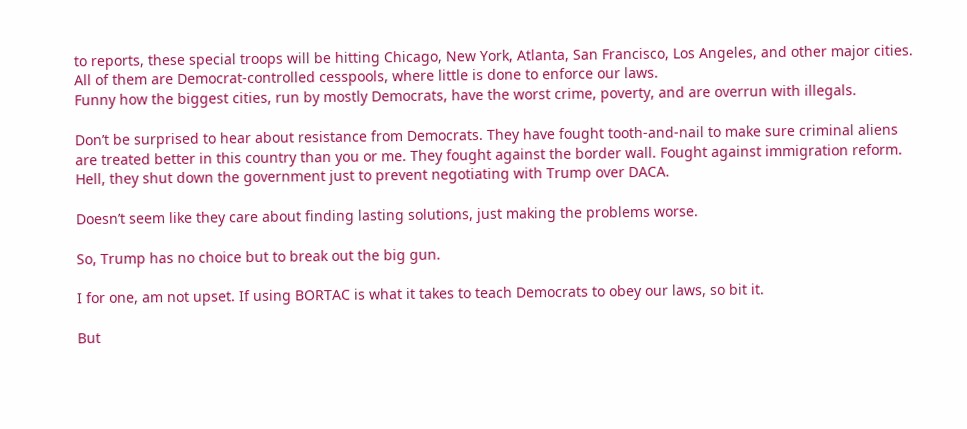to reports, these special troops will be hitting Chicago, New York, Atlanta, San Francisco, Los Angeles, and other major cities. All of them are Democrat-controlled cesspools, where little is done to enforce our laws.
Funny how the biggest cities, run by mostly Democrats, have the worst crime, poverty, and are overrun with illegals.

Don’t be surprised to hear about resistance from Democrats. They have fought tooth-and-nail to make sure criminal aliens are treated better in this country than you or me. They fought against the border wall. Fought against immigration reform. Hell, they shut down the government just to prevent negotiating with Trump over DACA.

Doesn’t seem like they care about finding lasting solutions, just making the problems worse.

So, Trump has no choice but to break out the big gun.

I for one, am not upset. If using BORTAC is what it takes to teach Democrats to obey our laws, so bit it.

But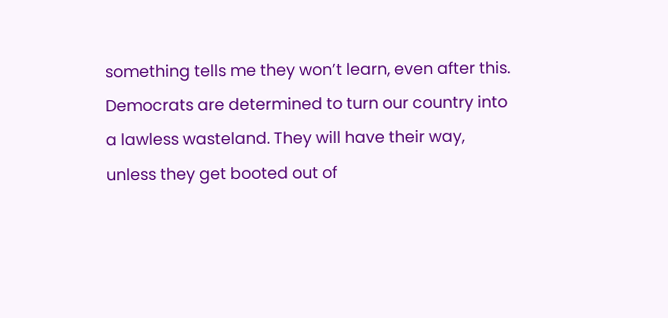something tells me they won’t learn, even after this. Democrats are determined to turn our country into a lawless wasteland. They will have their way, unless they get booted out of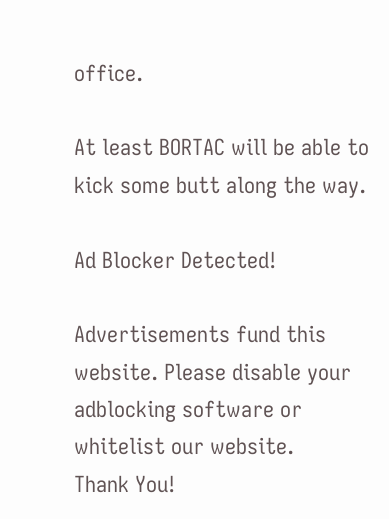office.

At least BORTAC will be able to kick some butt along the way.

Ad Blocker Detected!

Advertisements fund this website. Please disable your adblocking software or whitelist our website.
Thank You!